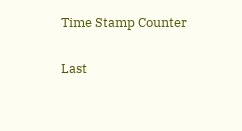Time Stamp Counter

Last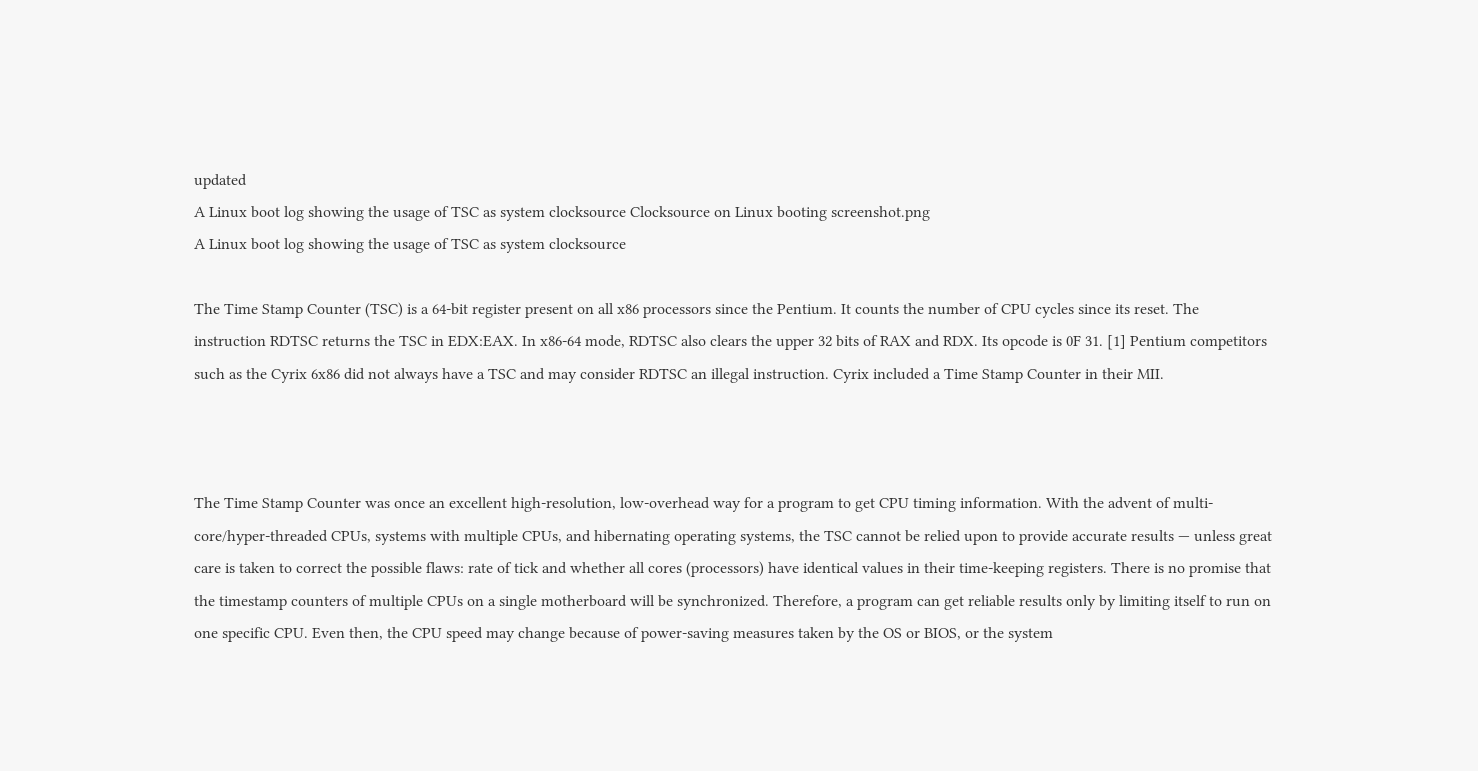updated
A Linux boot log showing the usage of TSC as system clocksource Clocksource on Linux booting screenshot.png
A Linux boot log showing the usage of TSC as system clocksource

The Time Stamp Counter (TSC) is a 64-bit register present on all x86 processors since the Pentium. It counts the number of CPU cycles since its reset. The instruction RDTSC returns the TSC in EDX:EAX. In x86-64 mode, RDTSC also clears the upper 32 bits of RAX and RDX. Its opcode is 0F 31. [1] Pentium competitors such as the Cyrix 6x86 did not always have a TSC and may consider RDTSC an illegal instruction. Cyrix included a Time Stamp Counter in their MII.



The Time Stamp Counter was once an excellent high-resolution, low-overhead way for a program to get CPU timing information. With the advent of multi-core/hyper-threaded CPUs, systems with multiple CPUs, and hibernating operating systems, the TSC cannot be relied upon to provide accurate results — unless great care is taken to correct the possible flaws: rate of tick and whether all cores (processors) have identical values in their time-keeping registers. There is no promise that the timestamp counters of multiple CPUs on a single motherboard will be synchronized. Therefore, a program can get reliable results only by limiting itself to run on one specific CPU. Even then, the CPU speed may change because of power-saving measures taken by the OS or BIOS, or the system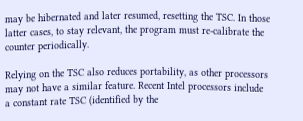may be hibernated and later resumed, resetting the TSC. In those latter cases, to stay relevant, the program must re-calibrate the counter periodically.

Relying on the TSC also reduces portability, as other processors may not have a similar feature. Recent Intel processors include a constant rate TSC (identified by the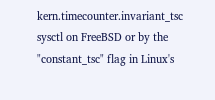kern.timecounter.invariant_tsc sysctl on FreeBSD or by the "constant_tsc" flag in Linux's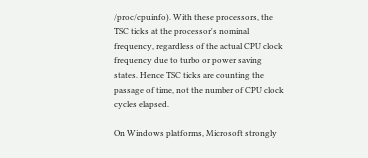/proc/cpuinfo). With these processors, the TSC ticks at the processor's nominal frequency, regardless of the actual CPU clock frequency due to turbo or power saving states. Hence TSC ticks are counting the passage of time, not the number of CPU clock cycles elapsed.

On Windows platforms, Microsoft strongly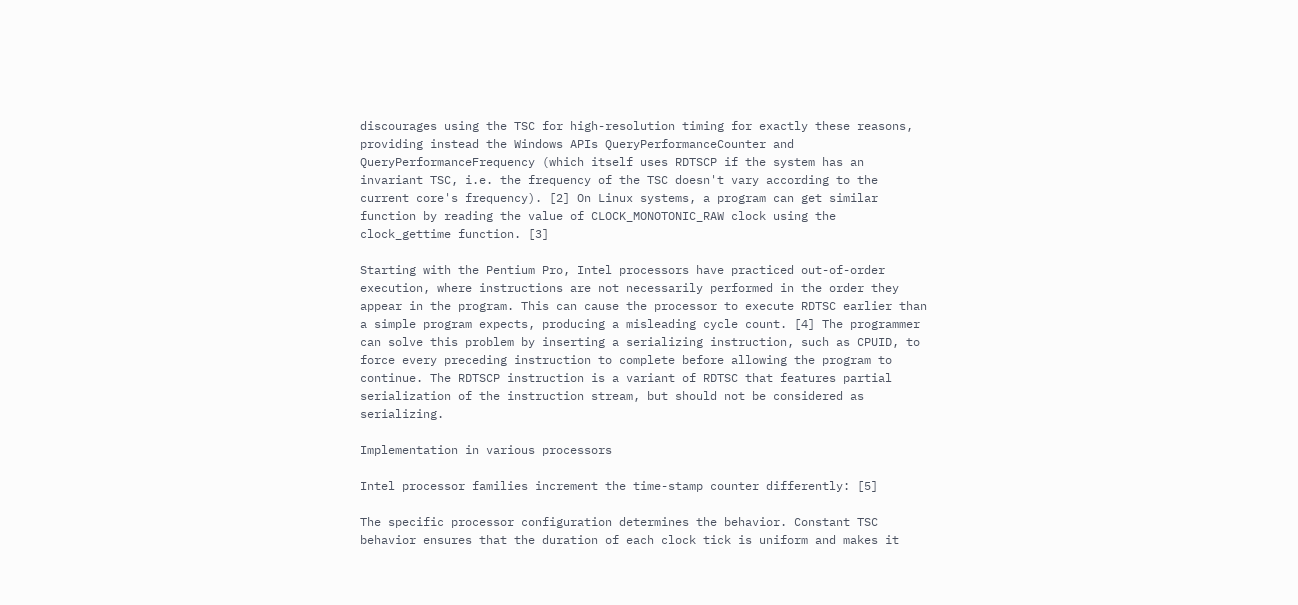discourages using the TSC for high-resolution timing for exactly these reasons, providing instead the Windows APIs QueryPerformanceCounter and QueryPerformanceFrequency (which itself uses RDTSCP if the system has an invariant TSC, i.e. the frequency of the TSC doesn't vary according to the current core's frequency). [2] On Linux systems, a program can get similar function by reading the value of CLOCK_MONOTONIC_RAW clock using the clock_gettime function. [3]

Starting with the Pentium Pro, Intel processors have practiced out-of-order execution, where instructions are not necessarily performed in the order they appear in the program. This can cause the processor to execute RDTSC earlier than a simple program expects, producing a misleading cycle count. [4] The programmer can solve this problem by inserting a serializing instruction, such as CPUID, to force every preceding instruction to complete before allowing the program to continue. The RDTSCP instruction is a variant of RDTSC that features partial serialization of the instruction stream, but should not be considered as serializing.

Implementation in various processors

Intel processor families increment the time-stamp counter differently: [5]

The specific processor configuration determines the behavior. Constant TSC behavior ensures that the duration of each clock tick is uniform and makes it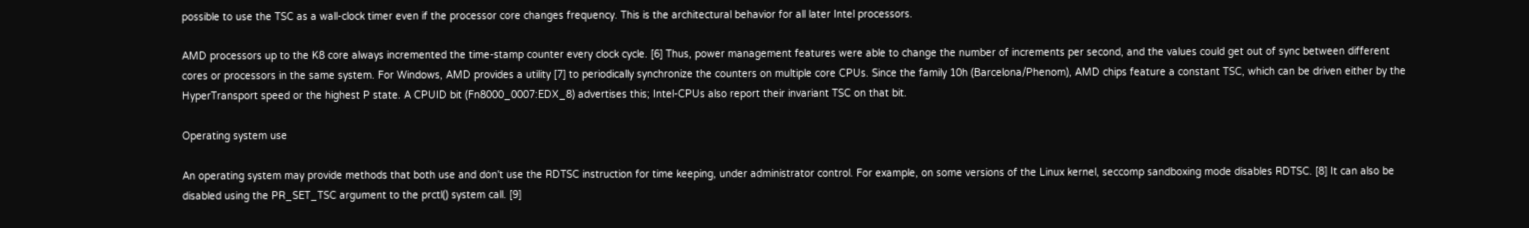possible to use the TSC as a wall-clock timer even if the processor core changes frequency. This is the architectural behavior for all later Intel processors.

AMD processors up to the K8 core always incremented the time-stamp counter every clock cycle. [6] Thus, power management features were able to change the number of increments per second, and the values could get out of sync between different cores or processors in the same system. For Windows, AMD provides a utility [7] to periodically synchronize the counters on multiple core CPUs. Since the family 10h (Barcelona/Phenom), AMD chips feature a constant TSC, which can be driven either by the HyperTransport speed or the highest P state. A CPUID bit (Fn8000_0007:EDX_8) advertises this; Intel-CPUs also report their invariant TSC on that bit.

Operating system use

An operating system may provide methods that both use and don't use the RDTSC instruction for time keeping, under administrator control. For example, on some versions of the Linux kernel, seccomp sandboxing mode disables RDTSC. [8] It can also be disabled using the PR_SET_TSC argument to the prctl() system call. [9]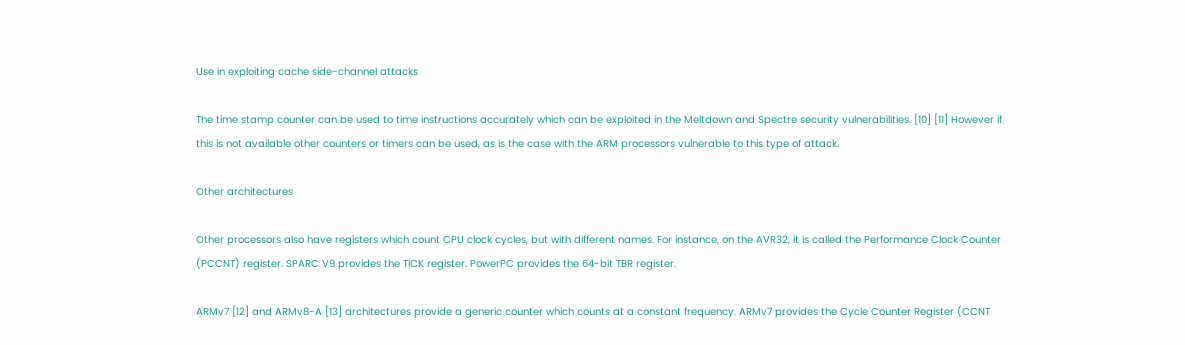Use in exploiting cache side-channel attacks

The time stamp counter can be used to time instructions accurately which can be exploited in the Meltdown and Spectre security vulnerabilities. [10] [11] However if this is not available other counters or timers can be used, as is the case with the ARM processors vulnerable to this type of attack.

Other architectures

Other processors also have registers which count CPU clock cycles, but with different names. For instance, on the AVR32, it is called the Performance Clock Counter (PCCNT) register. SPARC V9 provides the TICK register. PowerPC provides the 64-bit TBR register.

ARMv7 [12] and ARMv8-A [13] architectures provide a generic counter which counts at a constant frequency. ARMv7 provides the Cycle Counter Register (CCNT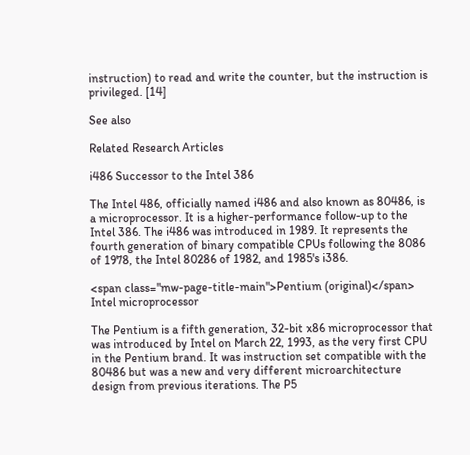instruction) to read and write the counter, but the instruction is privileged. [14]

See also

Related Research Articles

i486 Successor to the Intel 386

The Intel 486, officially named i486 and also known as 80486, is a microprocessor. It is a higher-performance follow-up to the Intel 386. The i486 was introduced in 1989. It represents the fourth generation of binary compatible CPUs following the 8086 of 1978, the Intel 80286 of 1982, and 1985's i386.

<span class="mw-page-title-main">Pentium (original)</span> Intel microprocessor

The Pentium is a fifth generation, 32-bit x86 microprocessor that was introduced by Intel on March 22, 1993, as the very first CPU in the Pentium brand. It was instruction set compatible with the 80486 but was a new and very different microarchitecture design from previous iterations. The P5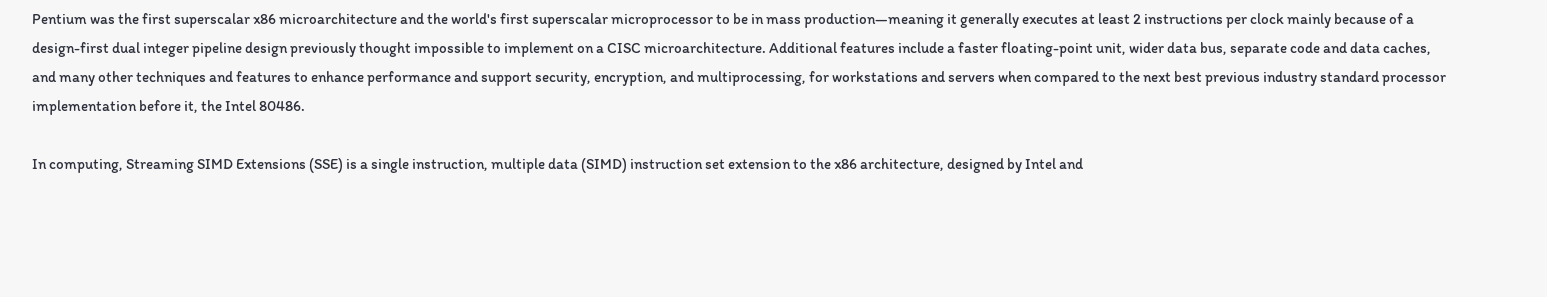Pentium was the first superscalar x86 microarchitecture and the world's first superscalar microprocessor to be in mass production—meaning it generally executes at least 2 instructions per clock mainly because of a design-first dual integer pipeline design previously thought impossible to implement on a CISC microarchitecture. Additional features include a faster floating-point unit, wider data bus, separate code and data caches, and many other techniques and features to enhance performance and support security, encryption, and multiprocessing, for workstations and servers when compared to the next best previous industry standard processor implementation before it, the Intel 80486.

In computing, Streaming SIMD Extensions (SSE) is a single instruction, multiple data (SIMD) instruction set extension to the x86 architecture, designed by Intel and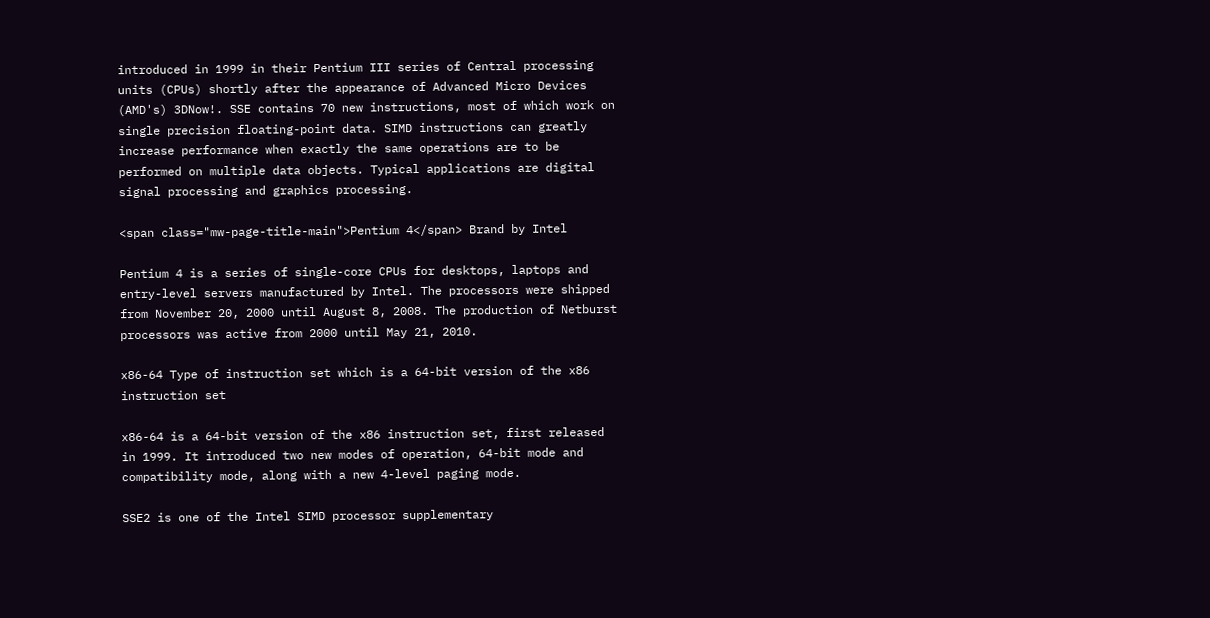introduced in 1999 in their Pentium III series of Central processing units (CPUs) shortly after the appearance of Advanced Micro Devices (AMD's) 3DNow!. SSE contains 70 new instructions, most of which work on single precision floating-point data. SIMD instructions can greatly increase performance when exactly the same operations are to be performed on multiple data objects. Typical applications are digital signal processing and graphics processing.

<span class="mw-page-title-main">Pentium 4</span> Brand by Intel

Pentium 4 is a series of single-core CPUs for desktops, laptops and entry-level servers manufactured by Intel. The processors were shipped from November 20, 2000 until August 8, 2008. The production of Netburst processors was active from 2000 until May 21, 2010.

x86-64 Type of instruction set which is a 64-bit version of the x86 instruction set

x86-64 is a 64-bit version of the x86 instruction set, first released in 1999. It introduced two new modes of operation, 64-bit mode and compatibility mode, along with a new 4-level paging mode.

SSE2 is one of the Intel SIMD processor supplementary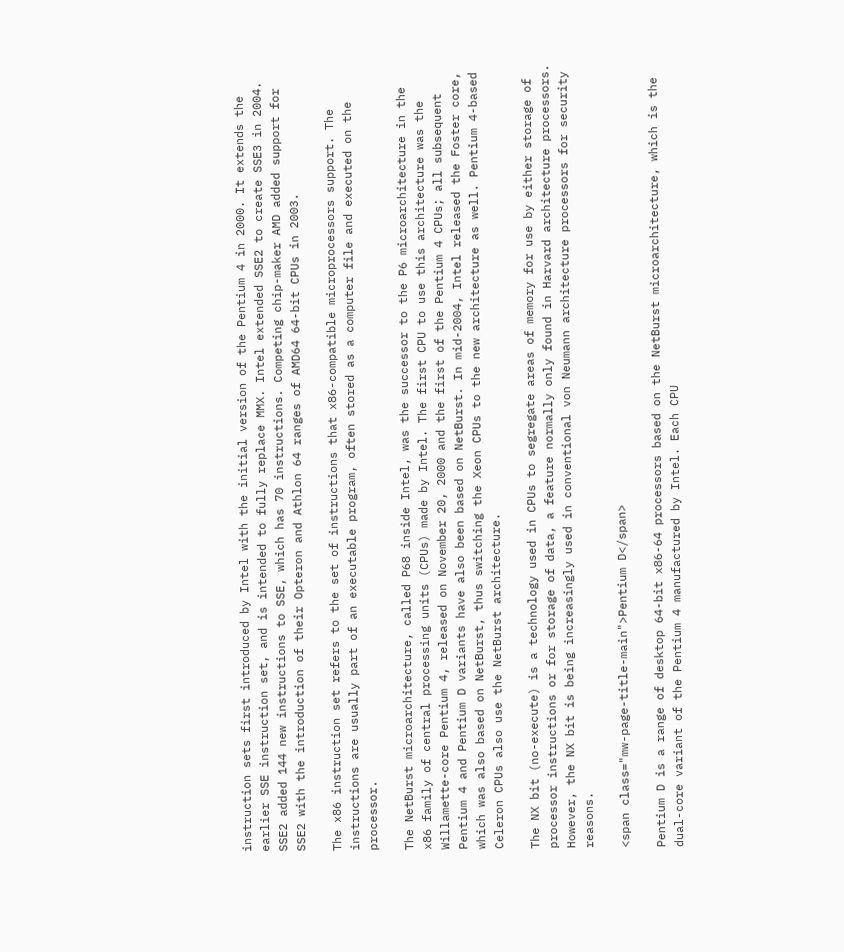instruction sets first introduced by Intel with the initial version of the Pentium 4 in 2000. It extends the earlier SSE instruction set, and is intended to fully replace MMX. Intel extended SSE2 to create SSE3 in 2004. SSE2 added 144 new instructions to SSE, which has 70 instructions. Competing chip-maker AMD added support for SSE2 with the introduction of their Opteron and Athlon 64 ranges of AMD64 64-bit CPUs in 2003.

The x86 instruction set refers to the set of instructions that x86-compatible microprocessors support. The instructions are usually part of an executable program, often stored as a computer file and executed on the processor.

The NetBurst microarchitecture, called P68 inside Intel, was the successor to the P6 microarchitecture in the x86 family of central processing units (CPUs) made by Intel. The first CPU to use this architecture was the Willamette-core Pentium 4, released on November 20, 2000 and the first of the Pentium 4 CPUs; all subsequent Pentium 4 and Pentium D variants have also been based on NetBurst. In mid-2004, Intel released the Foster core, which was also based on NetBurst, thus switching the Xeon CPUs to the new architecture as well. Pentium 4-based Celeron CPUs also use the NetBurst architecture.

The NX bit (no-execute) is a technology used in CPUs to segregate areas of memory for use by either storage of processor instructions or for storage of data, a feature normally only found in Harvard architecture processors. However, the NX bit is being increasingly used in conventional von Neumann architecture processors for security reasons.

<span class="mw-page-title-main">Pentium D</span>

Pentium D is a range of desktop 64-bit x86-64 processors based on the NetBurst microarchitecture, which is the dual-core variant of the Pentium 4 manufactured by Intel. Each CPU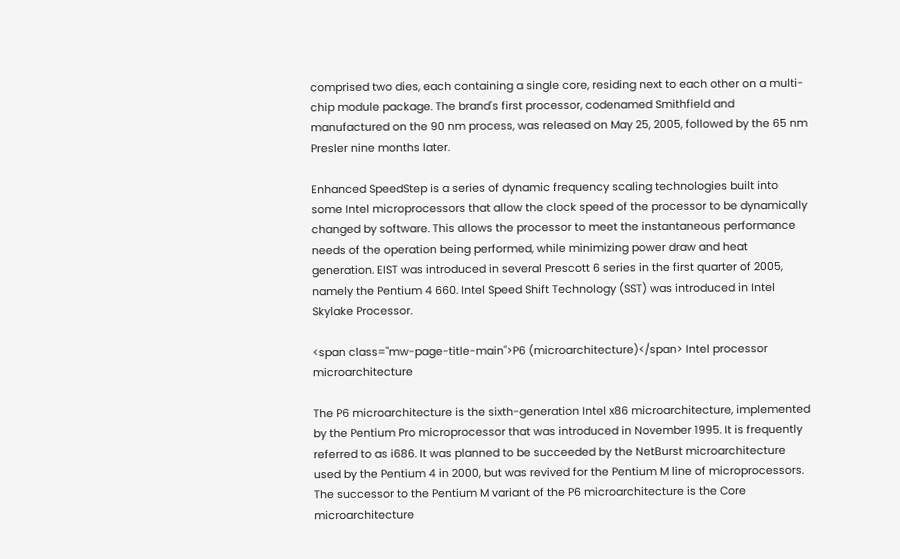comprised two dies, each containing a single core, residing next to each other on a multi-chip module package. The brand's first processor, codenamed Smithfield and manufactured on the 90 nm process, was released on May 25, 2005, followed by the 65 nm Presler nine months later.

Enhanced SpeedStep is a series of dynamic frequency scaling technologies built into some Intel microprocessors that allow the clock speed of the processor to be dynamically changed by software. This allows the processor to meet the instantaneous performance needs of the operation being performed, while minimizing power draw and heat generation. EIST was introduced in several Prescott 6 series in the first quarter of 2005, namely the Pentium 4 660. Intel Speed Shift Technology (SST) was introduced in Intel Skylake Processor.

<span class="mw-page-title-main">P6 (microarchitecture)</span> Intel processor microarchitecture

The P6 microarchitecture is the sixth-generation Intel x86 microarchitecture, implemented by the Pentium Pro microprocessor that was introduced in November 1995. It is frequently referred to as i686. It was planned to be succeeded by the NetBurst microarchitecture used by the Pentium 4 in 2000, but was revived for the Pentium M line of microprocessors. The successor to the Pentium M variant of the P6 microarchitecture is the Core microarchitecture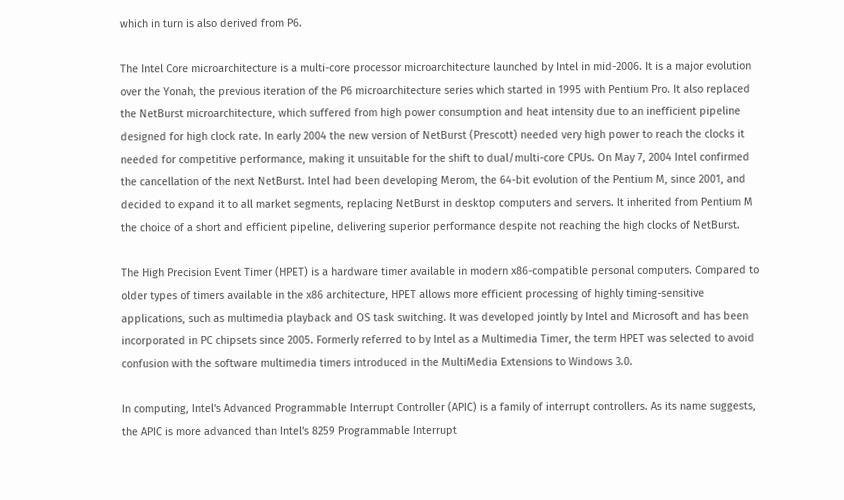which in turn is also derived from P6.

The Intel Core microarchitecture is a multi-core processor microarchitecture launched by Intel in mid-2006. It is a major evolution over the Yonah, the previous iteration of the P6 microarchitecture series which started in 1995 with Pentium Pro. It also replaced the NetBurst microarchitecture, which suffered from high power consumption and heat intensity due to an inefficient pipeline designed for high clock rate. In early 2004 the new version of NetBurst (Prescott) needed very high power to reach the clocks it needed for competitive performance, making it unsuitable for the shift to dual/multi-core CPUs. On May 7, 2004 Intel confirmed the cancellation of the next NetBurst. Intel had been developing Merom, the 64-bit evolution of the Pentium M, since 2001, and decided to expand it to all market segments, replacing NetBurst in desktop computers and servers. It inherited from Pentium M the choice of a short and efficient pipeline, delivering superior performance despite not reaching the high clocks of NetBurst.

The High Precision Event Timer (HPET) is a hardware timer available in modern x86-compatible personal computers. Compared to older types of timers available in the x86 architecture, HPET allows more efficient processing of highly timing-sensitive applications, such as multimedia playback and OS task switching. It was developed jointly by Intel and Microsoft and has been incorporated in PC chipsets since 2005. Formerly referred to by Intel as a Multimedia Timer, the term HPET was selected to avoid confusion with the software multimedia timers introduced in the MultiMedia Extensions to Windows 3.0.

In computing, Intel's Advanced Programmable Interrupt Controller (APIC) is a family of interrupt controllers. As its name suggests, the APIC is more advanced than Intel's 8259 Programmable Interrupt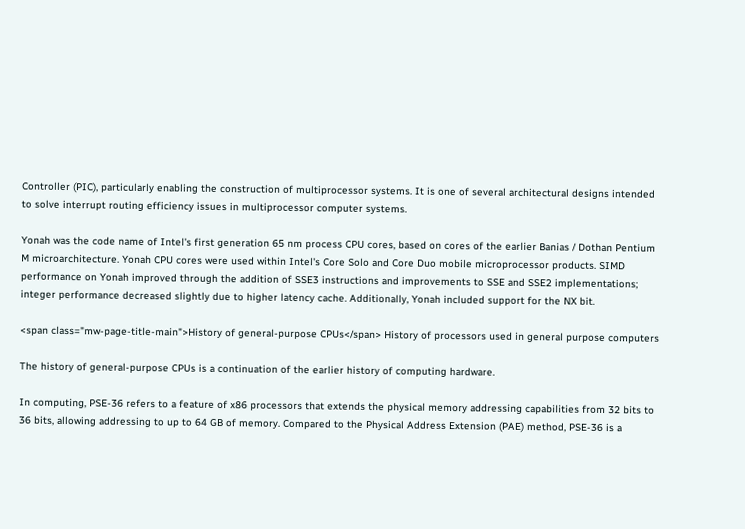Controller (PIC), particularly enabling the construction of multiprocessor systems. It is one of several architectural designs intended to solve interrupt routing efficiency issues in multiprocessor computer systems.

Yonah was the code name of Intel's first generation 65 nm process CPU cores, based on cores of the earlier Banias / Dothan Pentium M microarchitecture. Yonah CPU cores were used within Intel's Core Solo and Core Duo mobile microprocessor products. SIMD performance on Yonah improved through the addition of SSE3 instructions and improvements to SSE and SSE2 implementations; integer performance decreased slightly due to higher latency cache. Additionally, Yonah included support for the NX bit.

<span class="mw-page-title-main">History of general-purpose CPUs</span> History of processors used in general purpose computers

The history of general-purpose CPUs is a continuation of the earlier history of computing hardware.

In computing, PSE-36 refers to a feature of x86 processors that extends the physical memory addressing capabilities from 32 bits to 36 bits, allowing addressing to up to 64 GB of memory. Compared to the Physical Address Extension (PAE) method, PSE-36 is a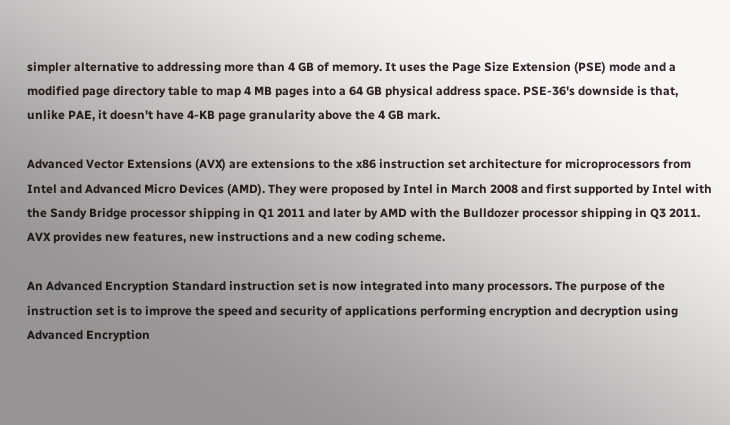simpler alternative to addressing more than 4 GB of memory. It uses the Page Size Extension (PSE) mode and a modified page directory table to map 4 MB pages into a 64 GB physical address space. PSE-36's downside is that, unlike PAE, it doesn't have 4-KB page granularity above the 4 GB mark.

Advanced Vector Extensions (AVX) are extensions to the x86 instruction set architecture for microprocessors from Intel and Advanced Micro Devices (AMD). They were proposed by Intel in March 2008 and first supported by Intel with the Sandy Bridge processor shipping in Q1 2011 and later by AMD with the Bulldozer processor shipping in Q3 2011. AVX provides new features, new instructions and a new coding scheme.

An Advanced Encryption Standard instruction set is now integrated into many processors. The purpose of the instruction set is to improve the speed and security of applications performing encryption and decryption using Advanced Encryption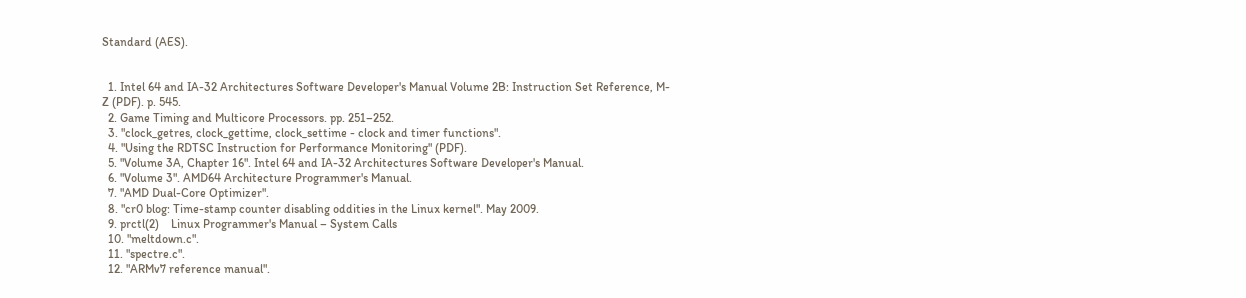Standard (AES).


  1. Intel 64 and IA-32 Architectures Software Developer's Manual Volume 2B: Instruction Set Reference, M-Z (PDF). p. 545.
  2. Game Timing and Multicore Processors. pp. 251–252.
  3. "clock_getres, clock_gettime, clock_settime - clock and timer functions".
  4. "Using the RDTSC Instruction for Performance Monitoring" (PDF).
  5. "Volume 3A, Chapter 16". Intel 64 and IA-32 Architectures Software Developer's Manual.
  6. "Volume 3". AMD64 Architecture Programmer's Manual.
  7. "AMD Dual-Core Optimizer".
  8. "cr0 blog: Time-stamp counter disabling oddities in the Linux kernel". May 2009.
  9. prctl(2)    Linux Programmer's Manual – System Calls
  10. "meltdown.c".
  11. "spectre.c".
  12. "ARMv7 reference manual".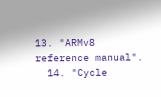13. "ARMv8 reference manual".
  14. "Cycle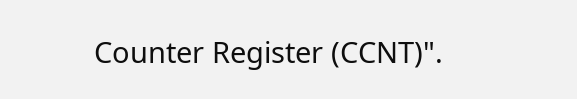Counter Register (CCNT)".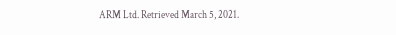ARM Ltd. Retrieved March 5, 2021.